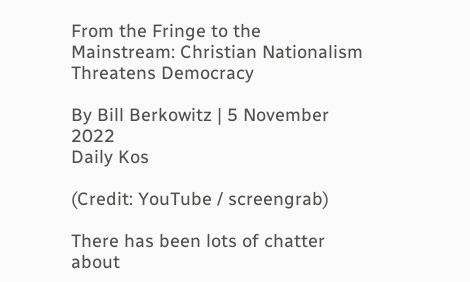From the Fringe to the Mainstream: Christian Nationalism Threatens Democracy

By Bill Berkowitz | 5 November 2022
Daily Kos

(Credit: YouTube / screengrab)

There has been lots of chatter about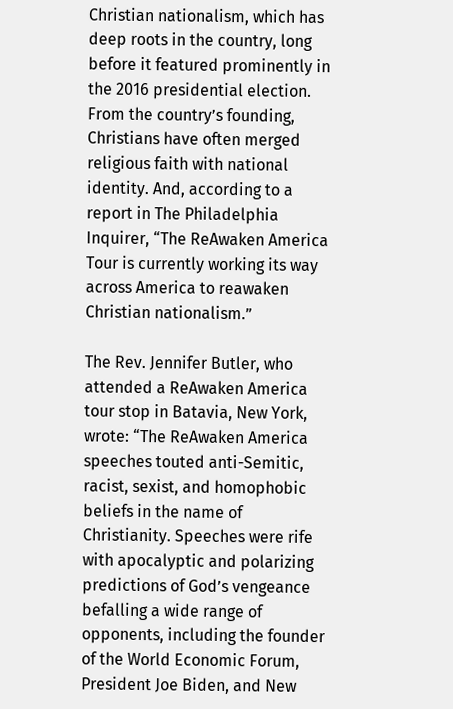Christian nationalism, which has deep roots in the country, long before it featured prominently in the 2016 presidential election. From the country’s founding, Christians have often merged religious faith with national identity. And, according to a report in The Philadelphia Inquirer, “The ReAwaken America Tour is currently working its way across America to reawaken Christian nationalism.”

The Rev. Jennifer Butler, who attended a ReAwaken America tour stop in Batavia, New York, wrote: “The ReAwaken America speeches touted anti-Semitic, racist, sexist, and homophobic beliefs in the name of Christianity. Speeches were rife with apocalyptic and polarizing predictions of God’s vengeance befalling a wide range of opponents, including the founder of the World Economic Forum, President Joe Biden, and New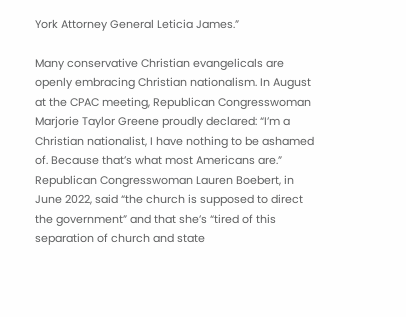York Attorney General Leticia James.”

Many conservative Christian evangelicals are openly embracing Christian nationalism. In August at the CPAC meeting, Republican Congresswoman Marjorie Taylor Greene proudly declared: “I’m a Christian nationalist, I have nothing to be ashamed of. Because that’s what most Americans are.” Republican Congresswoman Lauren Boebert, in June 2022, said “the church is supposed to direct the government” and that she’s “tired of this separation of church and state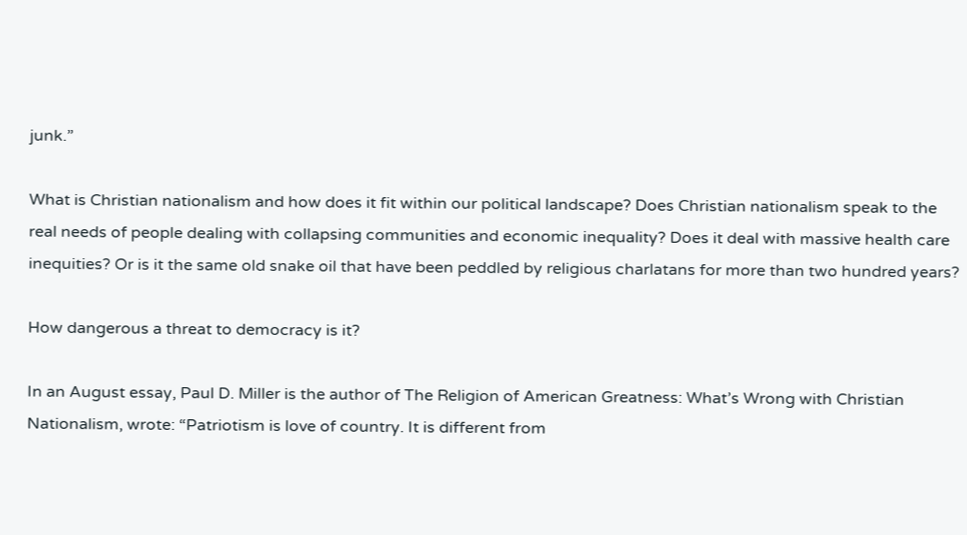junk.”

What is Christian nationalism and how does it fit within our political landscape? Does Christian nationalism speak to the real needs of people dealing with collapsing communities and economic inequality? Does it deal with massive health care inequities? Or is it the same old snake oil that have been peddled by religious charlatans for more than two hundred years?

How dangerous a threat to democracy is it?

In an August essay, Paul D. Miller is the author of The Religion of American Greatness: What’s Wrong with Christian Nationalism, wrote: “Patriotism is love of country. It is different from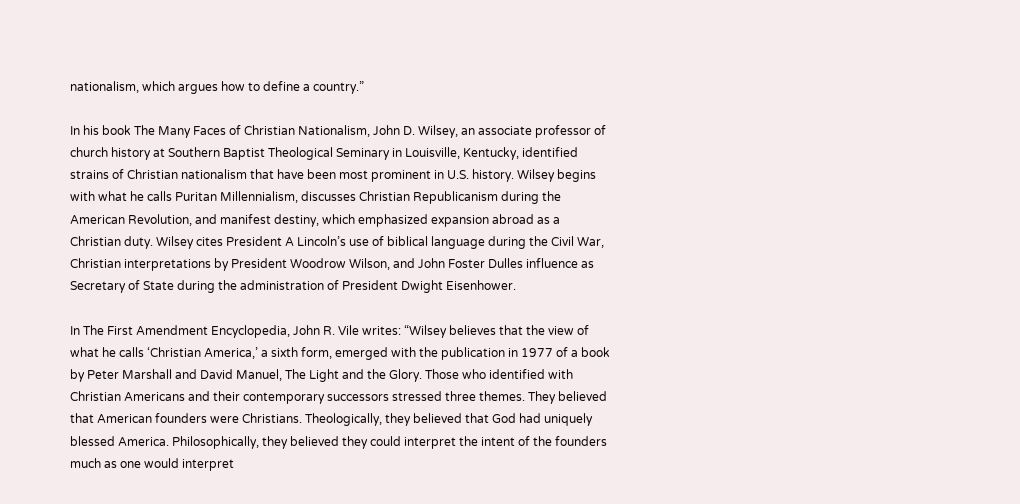nationalism, which argues how to define a country.”

In his book The Many Faces of Christian Nationalism, John D. Wilsey, an associate professor of church history at Southern Baptist Theological Seminary in Louisville, Kentucky, identified strains of Christian nationalism that have been most prominent in U.S. history. Wilsey begins with what he calls Puritan Millennialism, discusses Christian Republicanism during the American Revolution, and manifest destiny, which emphasized expansion abroad as a Christian duty. Wilsey cites President A Lincoln’s use of biblical language during the Civil War, Christian interpretations by President Woodrow Wilson, and John Foster Dulles influence as Secretary of State during the administration of President Dwight Eisenhower.

In The First Amendment Encyclopedia, John R. Vile writes: “Wilsey believes that the view of what he calls ‘Christian America,’ a sixth form, emerged with the publication in 1977 of a book by Peter Marshall and David Manuel, The Light and the Glory. Those who identified with Christian Americans and their contemporary successors stressed three themes. They believed that American founders were Christians. Theologically, they believed that God had uniquely blessed America. Philosophically, they believed they could interpret the intent of the founders much as one would interpret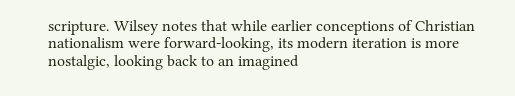scripture. Wilsey notes that while earlier conceptions of Christian nationalism were forward-looking, its modern iteration is more nostalgic, looking back to an imagined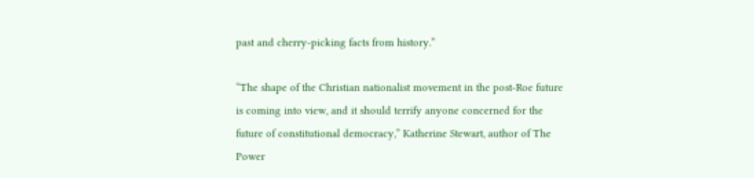past and cherry-picking facts from history.”

“The shape of the Christian nationalist movement in the post-Roe future is coming into view, and it should terrify anyone concerned for the future of constitutional democracy,” Katherine Stewart, author of The Power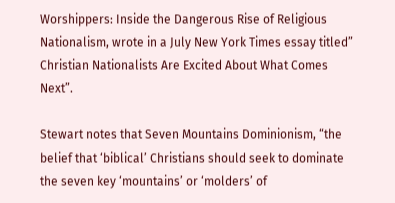Worshippers: Inside the Dangerous Rise of Religious Nationalism, wrote in a July New York Times essay titled” Christian Nationalists Are Excited About What Comes Next”.

Stewart notes that Seven Mountains Dominionism, “the belief that ‘biblical’ Christians should seek to dominate the seven key ‘mountains’ or ‘molders’ of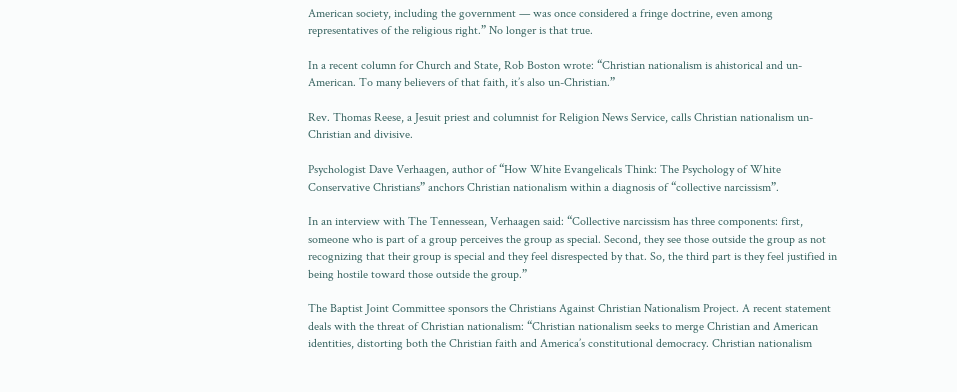American society, including the government — was once considered a fringe doctrine, even among representatives of the religious right.” No longer is that true.

In a recent column for Church and State, Rob Boston wrote: “Christian nationalism is ahistorical and un-American. To many believers of that faith, it’s also un-Christian.”

Rev. Thomas Reese, a Jesuit priest and columnist for Religion News Service, calls Christian nationalism un-Christian and divisive.

Psychologist Dave Verhaagen, author of “How White Evangelicals Think: The Psychology of White Conservative Christians” anchors Christian nationalism within a diagnosis of “collective narcissism”.

In an interview with The Tennessean, Verhaagen said: “Collective narcissism has three components: first, someone who is part of a group perceives the group as special. Second, they see those outside the group as not recognizing that their group is special and they feel disrespected by that. So, the third part is they feel justified in being hostile toward those outside the group.”

The Baptist Joint Committee sponsors the Christians Against Christian Nationalism Project. A recent statement deals with the threat of Christian nationalism: “Christian nationalism seeks to merge Christian and American identities, distorting both the Christian faith and America’s constitutional democracy. Christian nationalism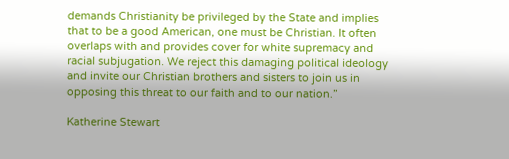demands Christianity be privileged by the State and implies that to be a good American, one must be Christian. It often overlaps with and provides cover for white supremacy and racial subjugation. We reject this damaging political ideology and invite our Christian brothers and sisters to join us in opposing this threat to our faith and to our nation.”

Katherine Stewart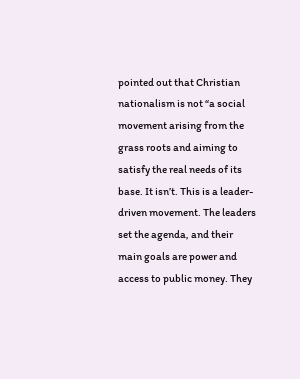pointed out that Christian nationalism is not “a social movement arising from the grass roots and aiming to satisfy the real needs of its base. It isn’t. This is a leader-driven movement. The leaders set the agenda, and their main goals are power and access to public money. They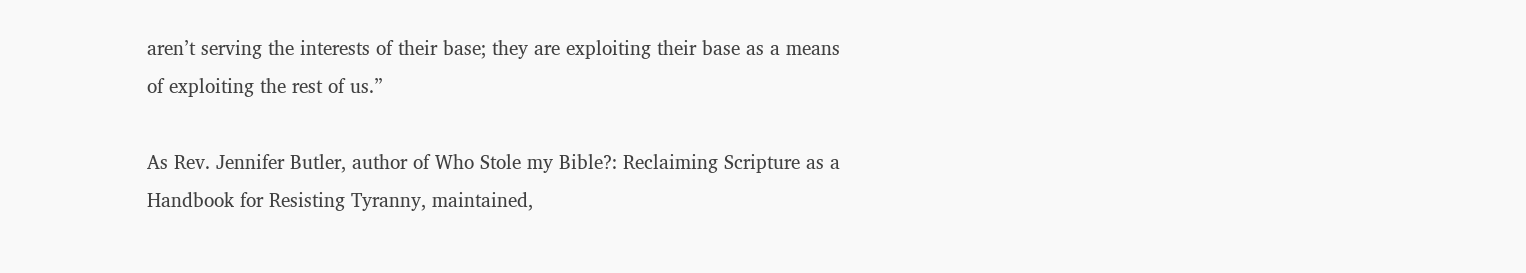aren’t serving the interests of their base; they are exploiting their base as a means of exploiting the rest of us.”

As Rev. Jennifer Butler, author of Who Stole my Bible?: Reclaiming Scripture as a Handbook for Resisting Tyranny, maintained,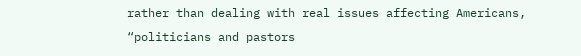rather than dealing with real issues affecting Americans, “politicians and pastors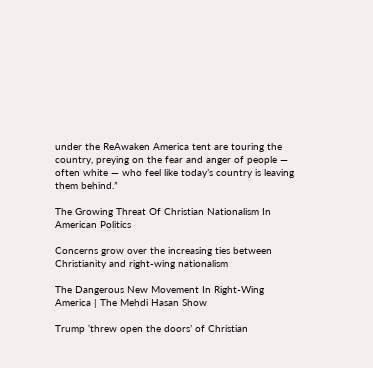under the ReAwaken America tent are touring the country, preying on the fear and anger of people — often white — who feel like today’s country is leaving them behind.”

The Growing Threat Of Christian Nationalism In American Politics

Concerns grow over the increasing ties between Christianity and right-wing nationalism

The Dangerous New Movement In Right-Wing America | The Mehdi Hasan Show

Trump ‘threw open the doors’ of Christian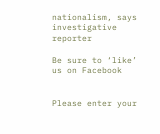nationalism, says investigative reporter

Be sure to ‘like’ us on Facebook


Please enter your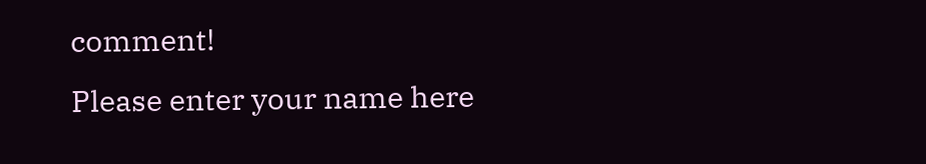comment!
Please enter your name here